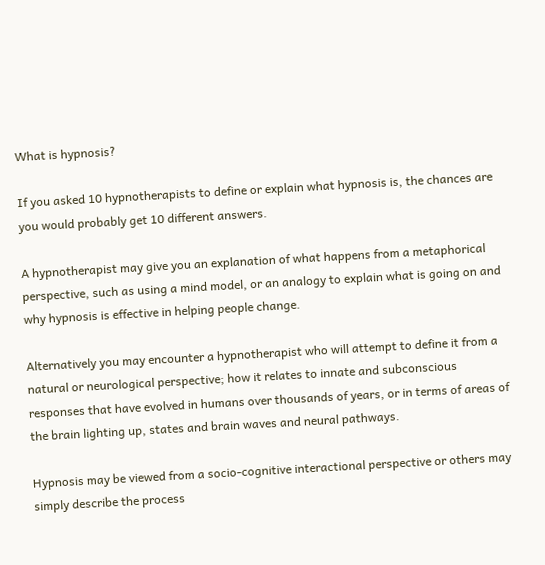What is hypnosis?

If you asked 10 hypnotherapists to define or explain what hypnosis is, the chances are you would probably get 10 different answers.

A hypnotherapist may give you an explanation of what happens from a metaphorical perspective, such as using a mind model, or an analogy to explain what is going on and why hypnosis is effective in helping people change.

Alternatively you may encounter a hypnotherapist who will attempt to define it from a natural or neurological perspective; how it relates to innate and subconscious responses that have evolved in humans over thousands of years, or in terms of areas of the brain lighting up, states and brain waves and neural pathways.

Hypnosis may be viewed from a socio-cognitive interactional perspective or others may simply describe the process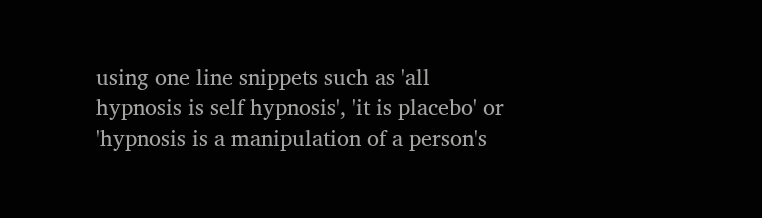using one line snippets such as 'all hypnosis is self hypnosis', 'it is placebo' or 'hypnosis is a manipulation of a person's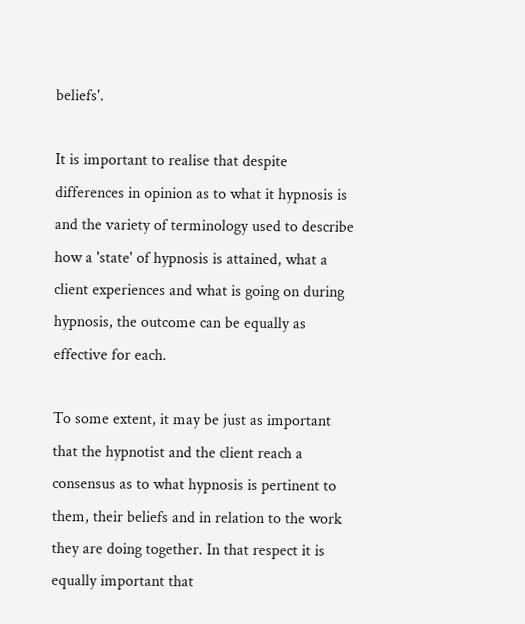beliefs'.

It is important to realise that despite differences in opinion as to what it hypnosis is and the variety of terminology used to describe how a 'state' of hypnosis is attained, what a client experiences and what is going on during hypnosis, the outcome can be equally as effective for each.

To some extent, it may be just as important that the hypnotist and the client reach a consensus as to what hypnosis is pertinent to them, their beliefs and in relation to the work they are doing together. In that respect it is equally important that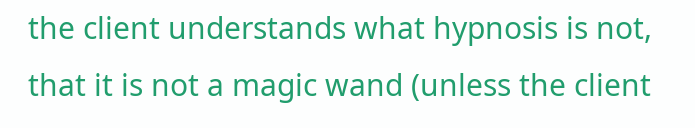the client understands what hypnosis is not, that it is not a magic wand (unless the client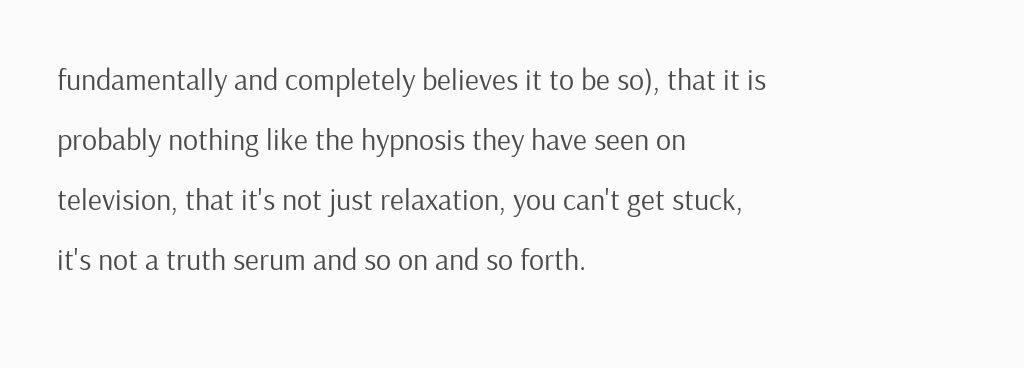fundamentally and completely believes it to be so), that it is probably nothing like the hypnosis they have seen on television, that it's not just relaxation, you can't get stuck, it's not a truth serum and so on and so forth.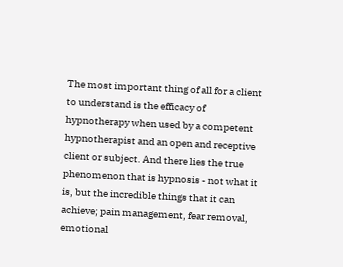The most important thing of all for a client to understand is the efficacy of hypnotherapy when used by a competent hypnotherapist and an open and receptive client or subject. And there lies the true phenomenon that is hypnosis - not what it is, but the incredible things that it can achieve; pain management, fear removal, emotional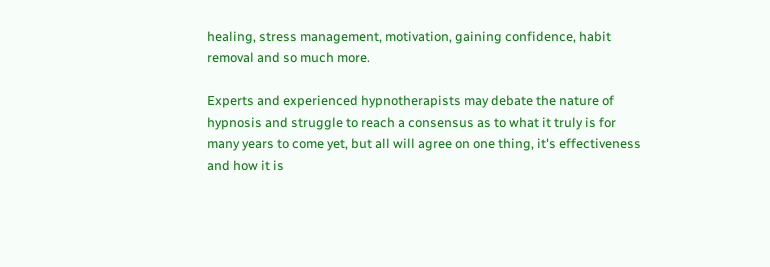healing, stress management, motivation, gaining confidence, habit removal and so much more.

Experts and experienced hypnotherapists may debate the nature of hypnosis and struggle to reach a consensus as to what it truly is for many years to come yet, but all will agree on one thing, it's effectiveness and how it is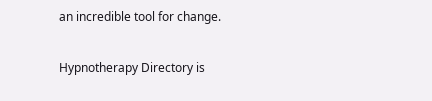an incredible tool for change.

Hypnotherapy Directory is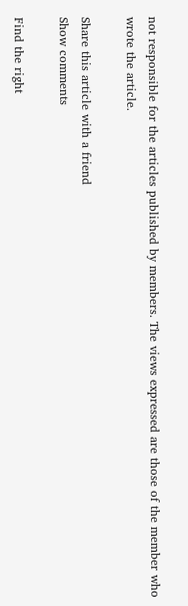not responsible for the articles published by members. The views expressed are those of the member who wrote the article.

Share this article with a friend
Show comments

Find the right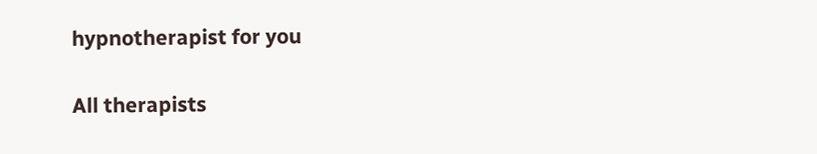hypnotherapist for you

All therapists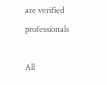are verified professionals

All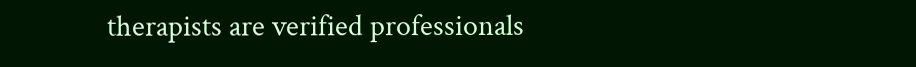therapists are verified professionals